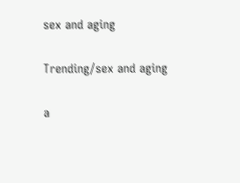sex and aging

Trending/sex and aging

a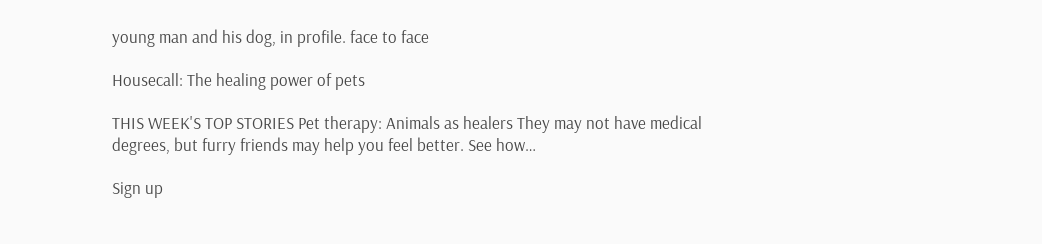young man and his dog, in profile. face to face

Housecall: The healing power of pets

THIS WEEK'S TOP STORIES Pet therapy: Animals as healers They may not have medical degrees, but furry friends may help you feel better. See how…

Sign up